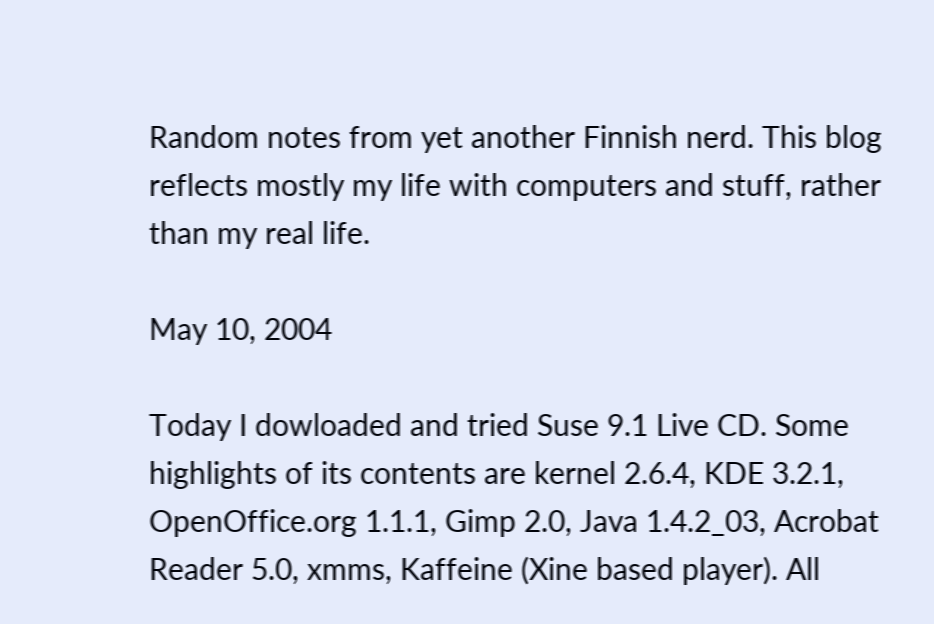Random notes from yet another Finnish nerd. This blog reflects mostly my life with computers and stuff, rather than my real life.

May 10, 2004

Today I dowloaded and tried Suse 9.1 Live CD. Some highlights of its contents are kernel 2.6.4, KDE 3.2.1, OpenOffice.org 1.1.1, Gimp 2.0, Java 1.4.2_03, Acrobat Reader 5.0, xmms, Kaffeine (Xine based player). All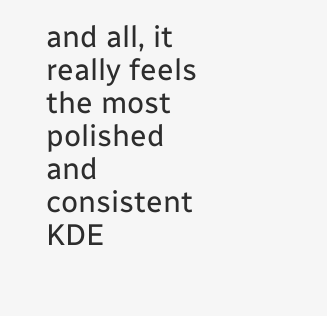and all, it really feels the most polished and consistent KDE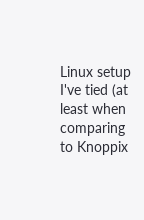Linux setup I've tied (at least when comparing to Knoppix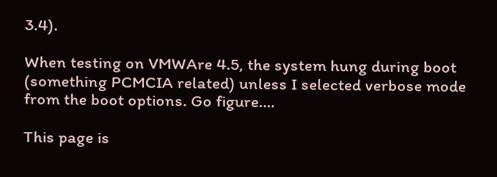3.4).

When testing on VMWAre 4.5, the system hung during boot (something PCMCIA related) unless I selected verbose mode from the boot options. Go figure....

This page is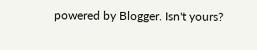powered by Blogger. Isn't yours?